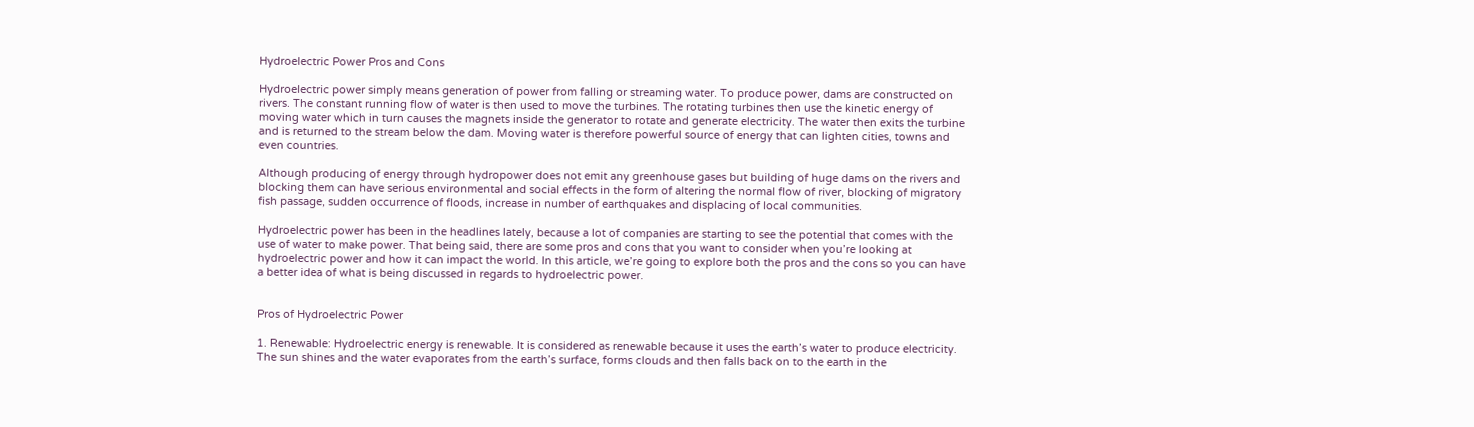Hydroelectric Power Pros and Cons

Hydroelectric power simply means generation of power from falling or streaming water. To produce power, dams are constructed on rivers. The constant running flow of water is then used to move the turbines. The rotating turbines then use the kinetic energy of moving water which in turn causes the magnets inside the generator to rotate and generate electricity. The water then exits the turbine and is returned to the stream below the dam. Moving water is therefore powerful source of energy that can lighten cities, towns and even countries.

Although producing of energy through hydropower does not emit any greenhouse gases but building of huge dams on the rivers and blocking them can have serious environmental and social effects in the form of altering the normal flow of river, blocking of migratory fish passage, sudden occurrence of floods, increase in number of earthquakes and displacing of local communities.

Hydroelectric power has been in the headlines lately, because a lot of companies are starting to see the potential that comes with the use of water to make power. That being said, there are some pros and cons that you want to consider when you’re looking at hydroelectric power and how it can impact the world. In this article, we’re going to explore both the pros and the cons so you can have a better idea of what is being discussed in regards to hydroelectric power.


Pros of Hydroelectric Power

1. Renewable: Hydroelectric energy is renewable. It is considered as renewable because it uses the earth’s water to produce electricity. The sun shines and the water evaporates from the earth’s surface, forms clouds and then falls back on to the earth in the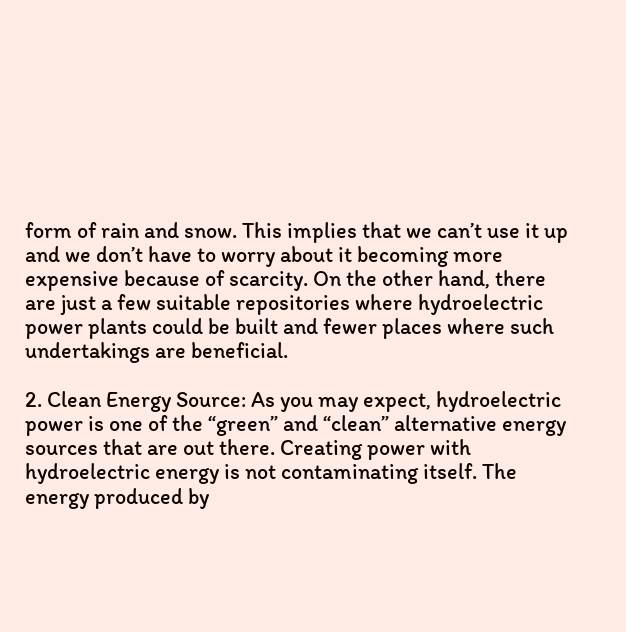form of rain and snow. This implies that we can’t use it up and we don’t have to worry about it becoming more expensive because of scarcity. On the other hand, there are just a few suitable repositories where hydroelectric power plants could be built and fewer places where such undertakings are beneficial.

2. Clean Energy Source: As you may expect, hydroelectric power is one of the “green” and “clean” alternative energy sources that are out there. Creating power with hydroelectric energy is not contaminating itself. The energy produced by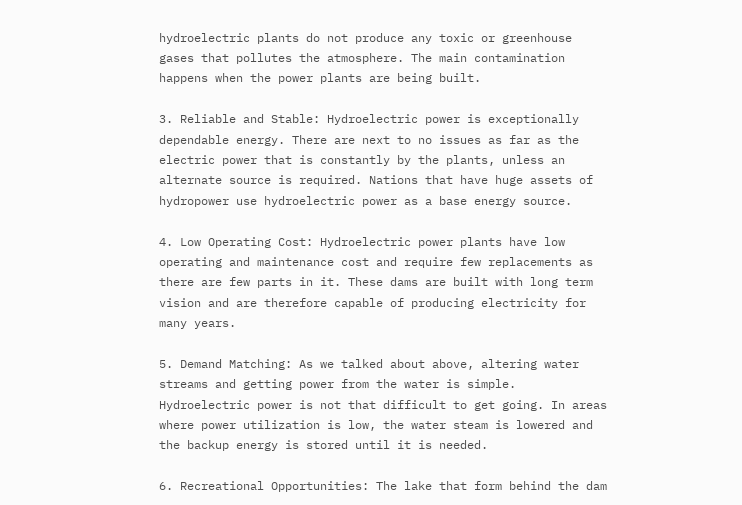hydroelectric plants do not produce any toxic or greenhouse gases that pollutes the atmosphere. The main contamination happens when the power plants are being built.

3. Reliable and Stable: Hydroelectric power is exceptionally dependable energy. There are next to no issues as far as the electric power that is constantly by the plants, unless an alternate source is required. Nations that have huge assets of hydropower use hydroelectric power as a base energy source.

4. Low Operating Cost: Hydroelectric power plants have low operating and maintenance cost and require few replacements as there are few parts in it. These dams are built with long term vision and are therefore capable of producing electricity for many years.

5. Demand Matching: As we talked about above, altering water streams and getting power from the water is simple. Hydroelectric power is not that difficult to get going. In areas where power utilization is low, the water steam is lowered and the backup energy is stored until it is needed.

6. Recreational Opportunities: The lake that form behind the dam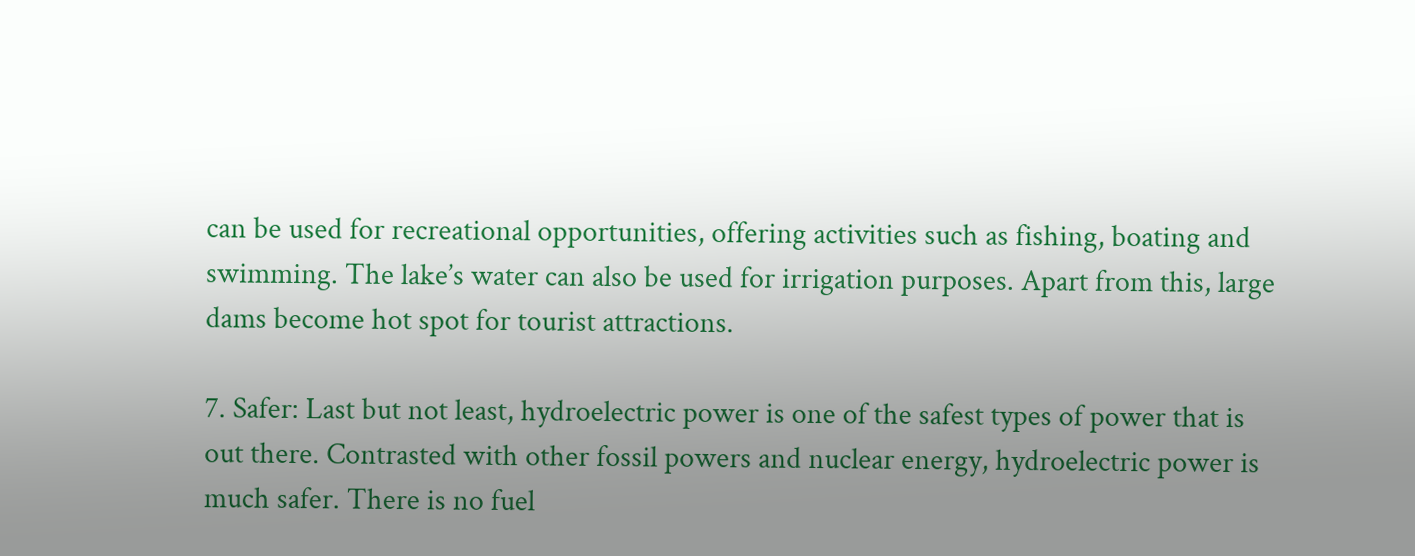can be used for recreational opportunities, offering activities such as fishing, boating and swimming. The lake’s water can also be used for irrigation purposes. Apart from this, large dams become hot spot for tourist attractions.

7. Safer: Last but not least, hydroelectric power is one of the safest types of power that is out there. Contrasted with other fossil powers and nuclear energy, hydroelectric power is much safer. There is no fuel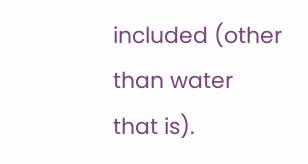included (other than water that is).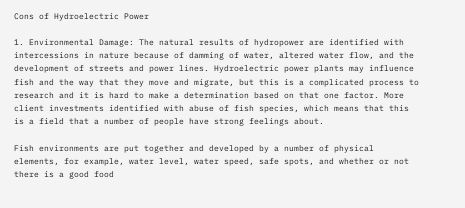Cons of Hydroelectric Power

1. Environmental Damage: The natural results of hydropower are identified with intercessions in nature because of damming of water, altered water flow, and the development of streets and power lines. Hydroelectric power plants may influence fish and the way that they move and migrate, but this is a complicated process to research and it is hard to make a determination based on that one factor. More client investments identified with abuse of fish species, which means that this is a field that a number of people have strong feelings about.

Fish environments are put together and developed by a number of physical elements, for example, water level, water speed, safe spots, and whether or not there is a good food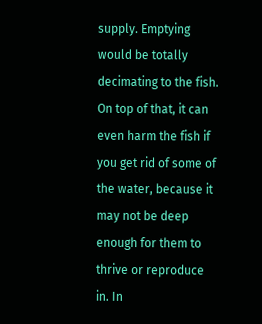supply. Emptying would be totally decimating to the fish. On top of that, it can even harm the fish if you get rid of some of the water, because it may not be deep enough for them to thrive or reproduce in. In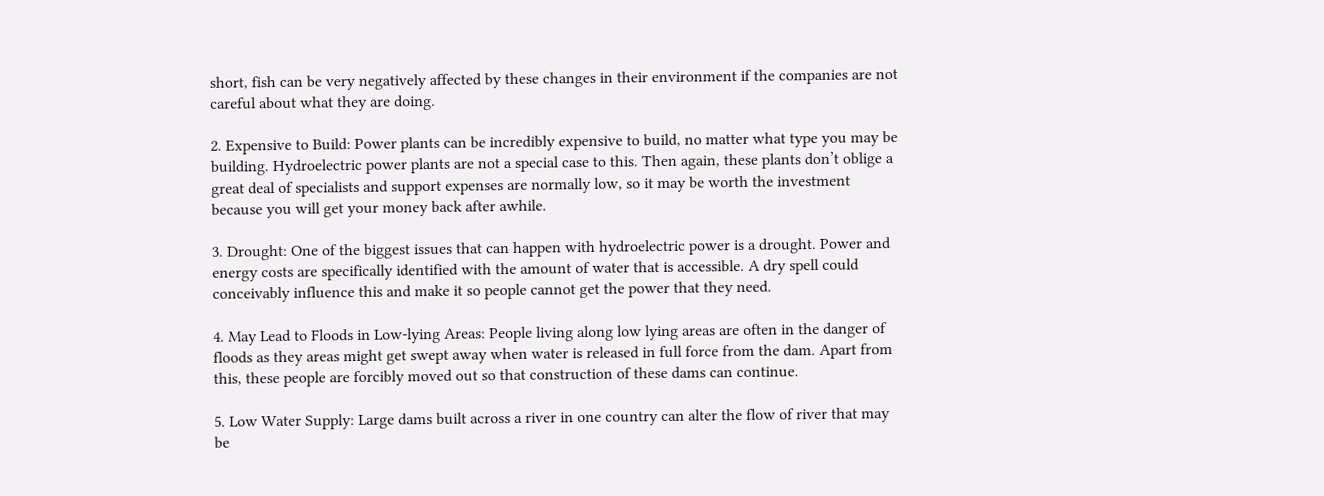short, fish can be very negatively affected by these changes in their environment if the companies are not careful about what they are doing.

2. Expensive to Build: Power plants can be incredibly expensive to build, no matter what type you may be building. Hydroelectric power plants are not a special case to this. Then again, these plants don’t oblige a great deal of specialists and support expenses are normally low, so it may be worth the investment because you will get your money back after awhile.

3. Drought: One of the biggest issues that can happen with hydroelectric power is a drought. Power and energy costs are specifically identified with the amount of water that is accessible. A dry spell could conceivably influence this and make it so people cannot get the power that they need.

4. May Lead to Floods in Low-lying Areas: People living along low lying areas are often in the danger of floods as they areas might get swept away when water is released in full force from the dam. Apart from this, these people are forcibly moved out so that construction of these dams can continue.

5. Low Water Supply: Large dams built across a river in one country can alter the flow of river that may be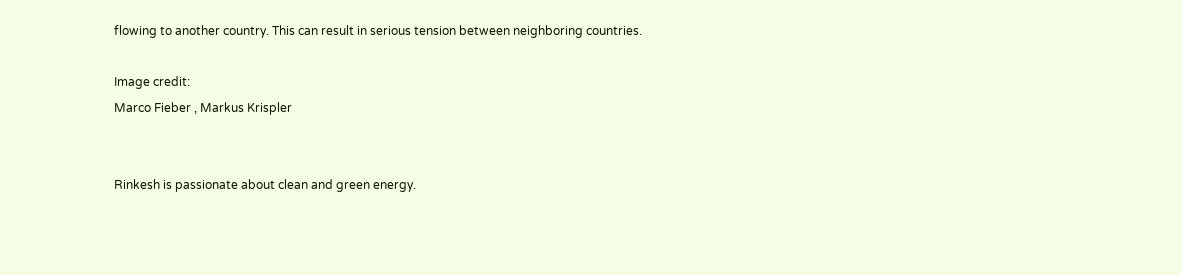flowing to another country. This can result in serious tension between neighboring countries.

Image credit:
Marco Fieber , Markus Krispler


Rinkesh is passionate about clean and green energy.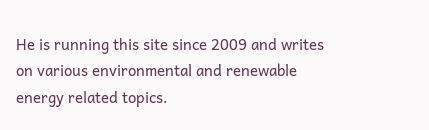He is running this site since 2009 and writes on various environmental and renewable energy related topics.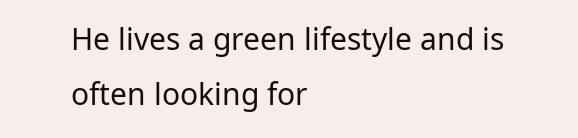He lives a green lifestyle and is often looking for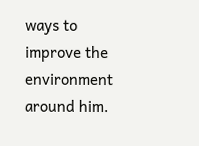ways to improve the environment around him.